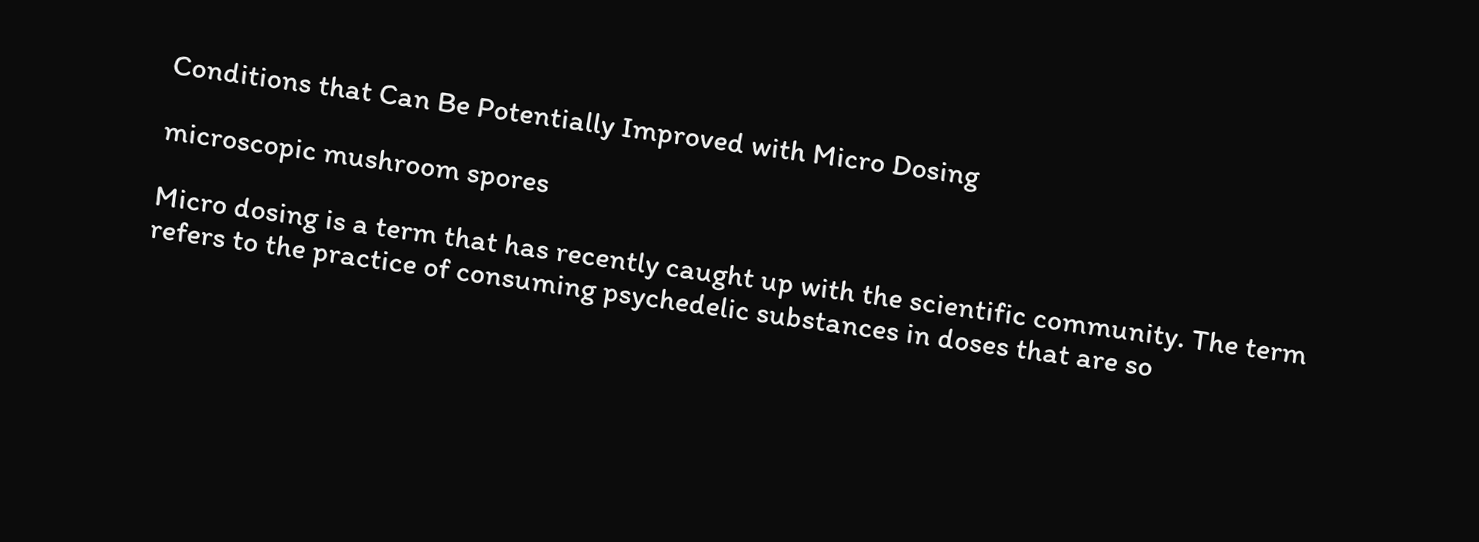Conditions that Can Be Potentially Improved with Micro Dosing

microscopic mushroom spores

Micro dosing is a term that has recently caught up with the scientific community. The term refers to the practice of consuming psychedelic substances in doses that are so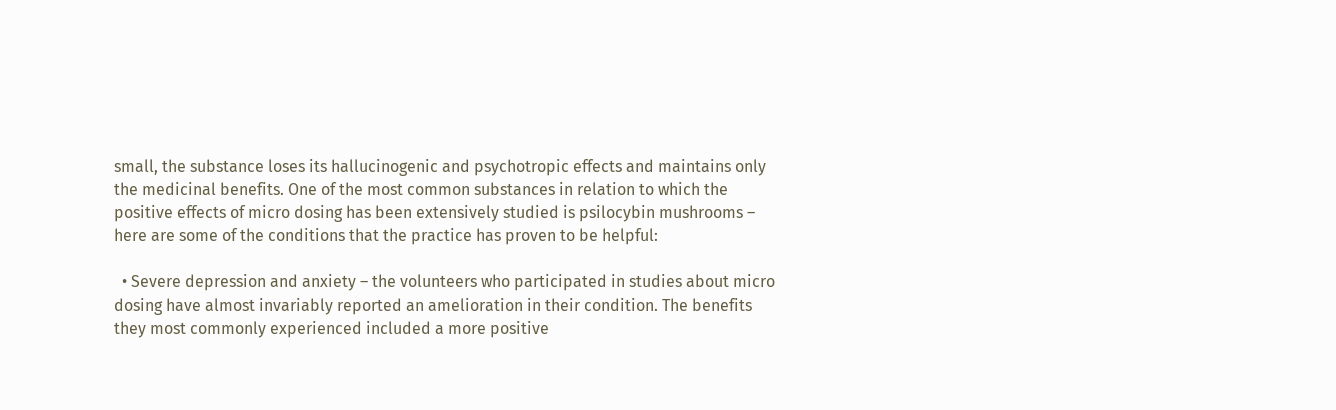small, the substance loses its hallucinogenic and psychotropic effects and maintains only the medicinal benefits. One of the most common substances in relation to which the positive effects of micro dosing has been extensively studied is psilocybin mushrooms – here are some of the conditions that the practice has proven to be helpful:

  • Severe depression and anxiety – the volunteers who participated in studies about micro dosing have almost invariably reported an amelioration in their condition. The benefits they most commonly experienced included a more positive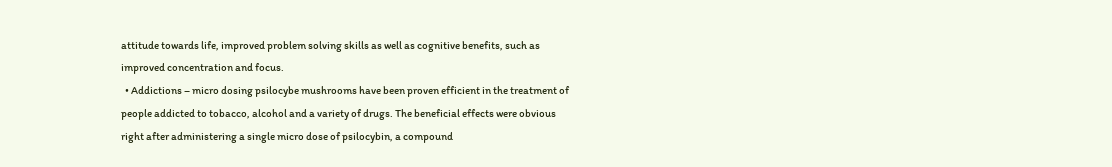attitude towards life, improved problem solving skills as well as cognitive benefits, such as improved concentration and focus.
  • Addictions – micro dosing psilocybe mushrooms have been proven efficient in the treatment of people addicted to tobacco, alcohol and a variety of drugs. The beneficial effects were obvious right after administering a single micro dose of psilocybin, a compound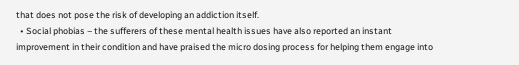that does not pose the risk of developing an addiction itself.
  • Social phobias – the sufferers of these mental health issues have also reported an instant improvement in their condition and have praised the micro dosing process for helping them engage into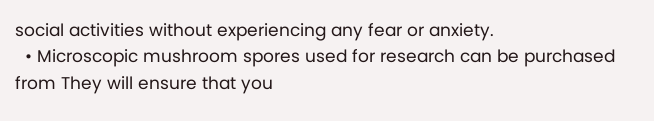social activities without experiencing any fear or anxiety.
  • Microscopic mushroom spores used for research can be purchased from They will ensure that you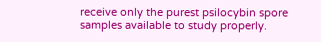receive only the purest psilocybin spore samples available to study properly.